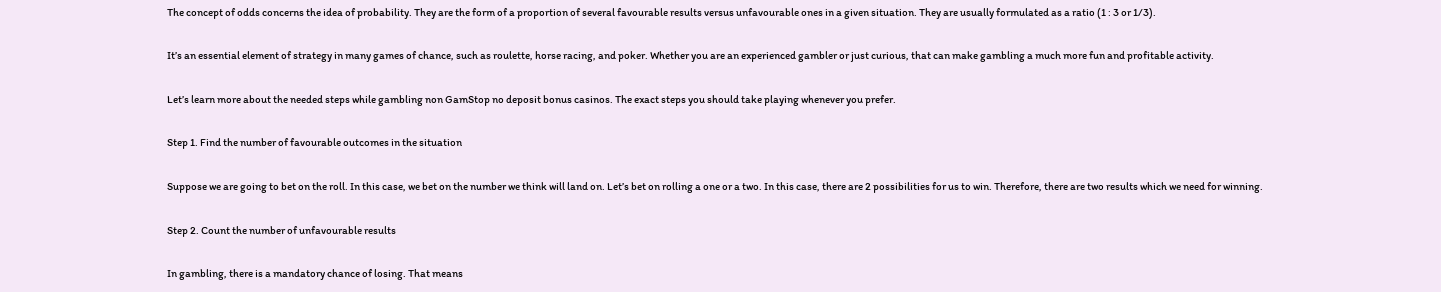The concept of odds concerns the idea of probability. They are the form of a proportion of several favourable results versus unfavourable ones in a given situation. They are usually formulated as a ratio (1 : 3 or 1/3).

It’s an essential element of strategy in many games of chance, such as roulette, horse racing, and poker. Whether you are an experienced gambler or just curious, that can make gambling a much more fun and profitable activity.

Let’s learn more about the needed steps while gambling non GamStop no deposit bonus casinos. The exact steps you should take playing whenever you prefer.

Step 1. Find the number of favourable outcomes in the situation

Suppose we are going to bet on the roll. In this case, we bet on the number we think will land on. Let’s bet on rolling a one or a two. In this case, there are 2 possibilities for us to win. Therefore, there are two results which we need for winning.

Step 2. Count the number of unfavourable results

In gambling, there is a mandatory chance of losing. That means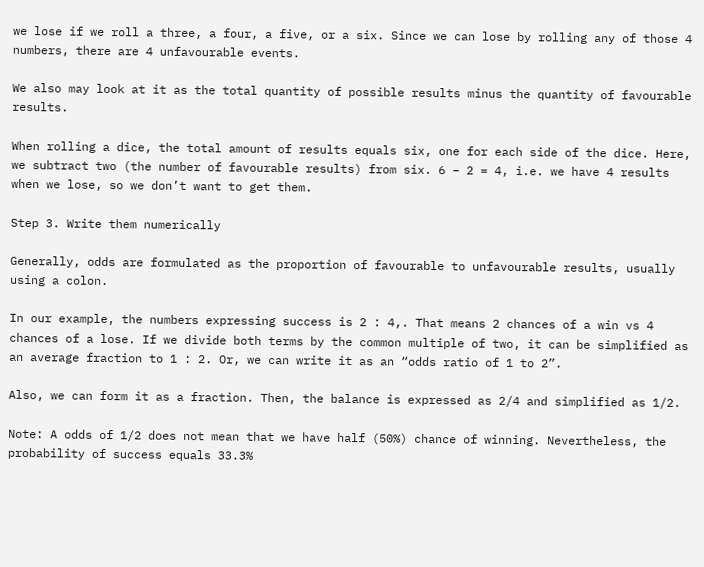we lose if we roll a three, a four, a five, or a six. Since we can lose by rolling any of those 4 numbers, there are 4 unfavourable events.

We also may look at it as the total quantity of possible results minus the quantity of favourable results.

When rolling a dice, the total amount of results equals six, one for each side of the dice. Here, we subtract two (the number of favourable results) from six. 6 – 2 = 4, i.e. we have 4 results when we lose, so we don’t want to get them.

Step 3. Write them numerically

Generally, odds are formulated as the proportion of favourable to unfavourable results, usually using a colon.

In our example, the numbers expressing success is 2 : 4,. That means 2 chances of a win vs 4 chances of a lose. If we divide both terms by the common multiple of two, it can be simplified as an average fraction to 1 : 2. Or, we can write it as an “odds ratio of 1 to 2”.

Also, we can form it as a fraction. Then, the balance is expressed as 2/4 and simplified as 1/2.

Note: A odds of 1/2 does not mean that we have half (50%) chance of winning. Nevertheless, the probability of success equals 33.3%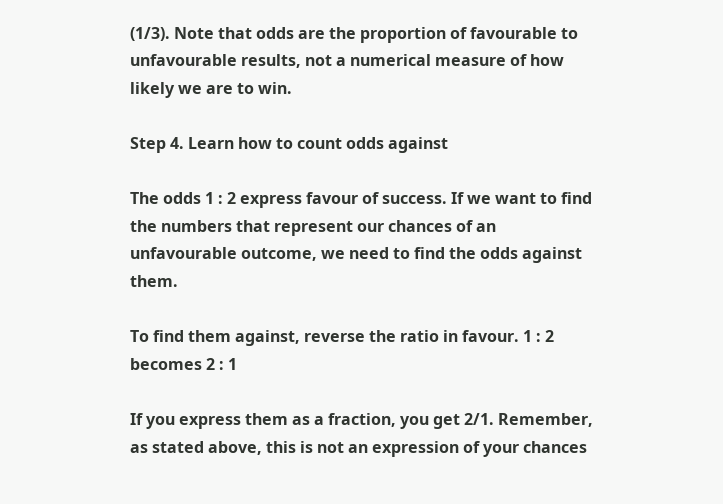(1/3). Note that odds are the proportion of favourable to unfavourable results, not a numerical measure of how likely we are to win.

Step 4. Learn how to count odds against

The odds 1 : 2 express favour of success. If we want to find the numbers that represent our chances of an unfavourable outcome, we need to find the odds against them.

To find them against, reverse the ratio in favour. 1 : 2 becomes 2 : 1

If you express them as a fraction, you get 2/1. Remember, as stated above, this is not an expression of your chances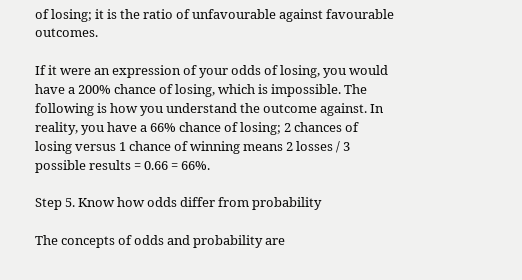of losing; it is the ratio of unfavourable against favourable outcomes.

If it were an expression of your odds of losing, you would have a 200% chance of losing, which is impossible. The following is how you understand the outcome against. In reality, you have a 66% chance of losing; 2 chances of losing versus 1 chance of winning means 2 losses / 3 possible results = 0.66 = 66%.

Step 5. Know how odds differ from probability

The concepts of odds and probability are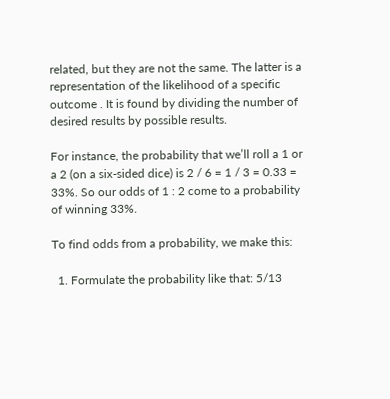related, but they are not the same. The latter is a representation of the likelihood of a specific outcome . It is found by dividing the number of desired results by possible results.

For instance, the probability that we’ll roll a 1 or a 2 (on a six-sided dice) is 2 / 6 = 1 / 3 = 0.33 = 33%. So our odds of 1 : 2 come to a probability of winning 33%.

To find odds from a probability, we make this:

  1. Formulate the probability like that: 5/13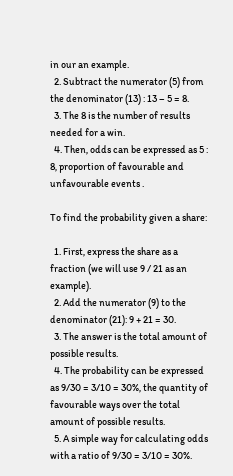in our an example.
  2. Subtract the numerator (5) from the denominator (13) : 13 – 5 = 8.
  3. The 8 is the number of results needed for a win.
  4. Then, odds can be expressed as 5 : 8, proportion of favourable and unfavourable events .

To find the probability given a share:

  1. First, express the share as a fraction (we will use 9 / 21 as an example).
  2. Add the numerator (9) to the denominator (21): 9 + 21 = 30.
  3. The answer is the total amount of possible results.
  4. The probability can be expressed as 9/30 = 3/10 = 30%, the quantity of favourable ways over the total amount of possible results.
  5. A simple way for calculating odds with a ratio of 9/30 = 3/10 = 30%.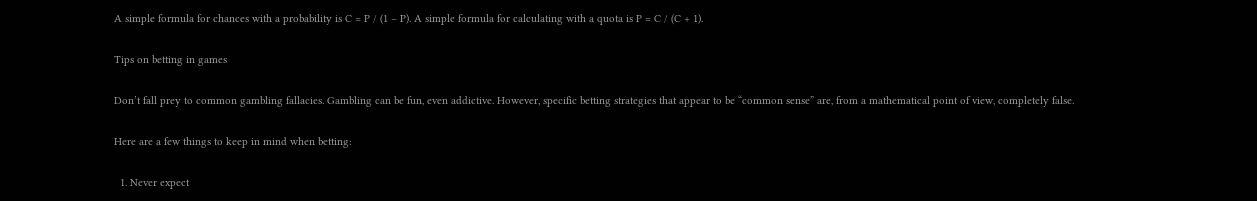A simple formula for chances with a probability is C = P / (1 – P). A simple formula for calculating with a quota is P = C / (C + 1).

Tips on betting in games

Don’t fall prey to common gambling fallacies. Gambling can be fun, even addictive. However, specific betting strategies that appear to be “common sense” are, from a mathematical point of view, completely false.

Here are a few things to keep in mind when betting:

  1. Never expect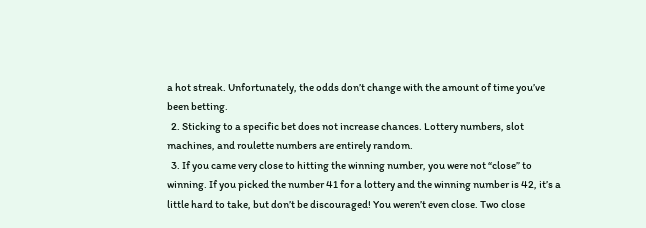a hot streak. Unfortunately, the odds don’t change with the amount of time you’ve been betting.
  2. Sticking to a specific bet does not increase chances. Lottery numbers, slot machines, and roulette numbers are entirely random.
  3. If you came very close to hitting the winning number, you were not “close” to winning. If you picked the number 41 for a lottery and the winning number is 42, it’s a little hard to take, but don’t be discouraged! You weren’t even close. Two close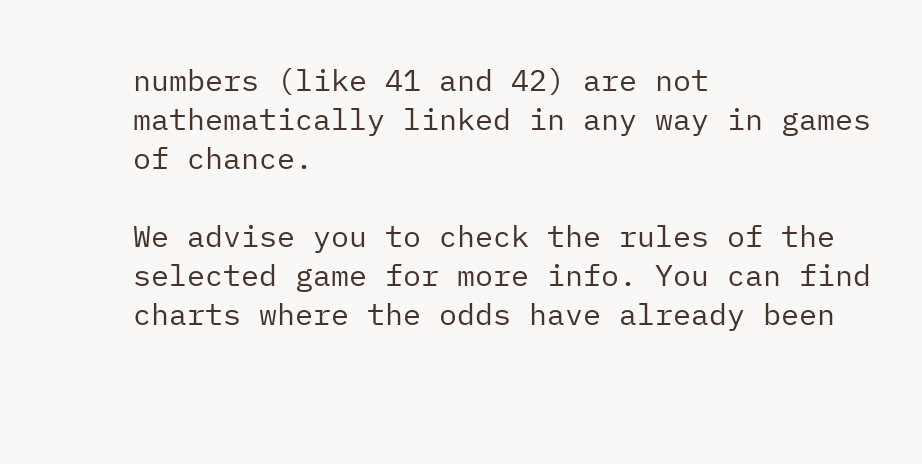numbers (like 41 and 42) are not mathematically linked in any way in games of chance.

We advise you to check the rules of the selected game for more info. You can find charts where the odds have already been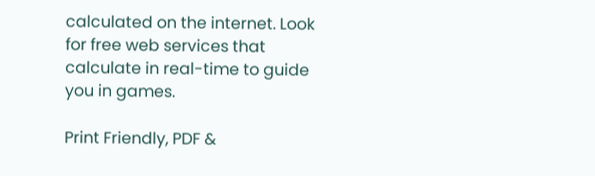calculated on the internet. Look for free web services that calculate in real-time to guide you in games.

Print Friendly, PDF &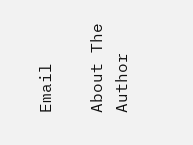Email

About The Author